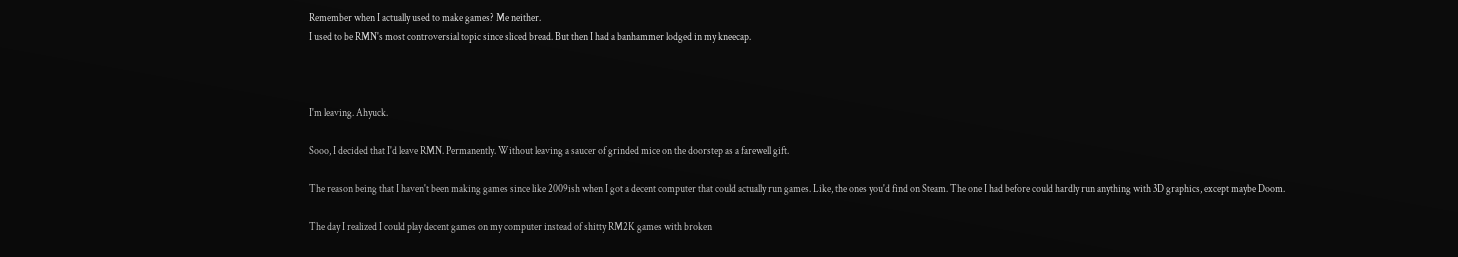Remember when I actually used to make games? Me neither.
I used to be RMN's most controversial topic since sliced bread. But then I had a banhammer lodged in my kneecap.



I'm leaving. Ahyuck.

Sooo, I decided that I'd leave RMN. Permanently. Without leaving a saucer of grinded mice on the doorstep as a farewell gift.

The reason being that I haven't been making games since like 2009ish when I got a decent computer that could actually run games. Like, the ones you'd find on Steam. The one I had before could hardly run anything with 3D graphics, except maybe Doom.

The day I realized I could play decent games on my computer instead of shitty RM2K games with broken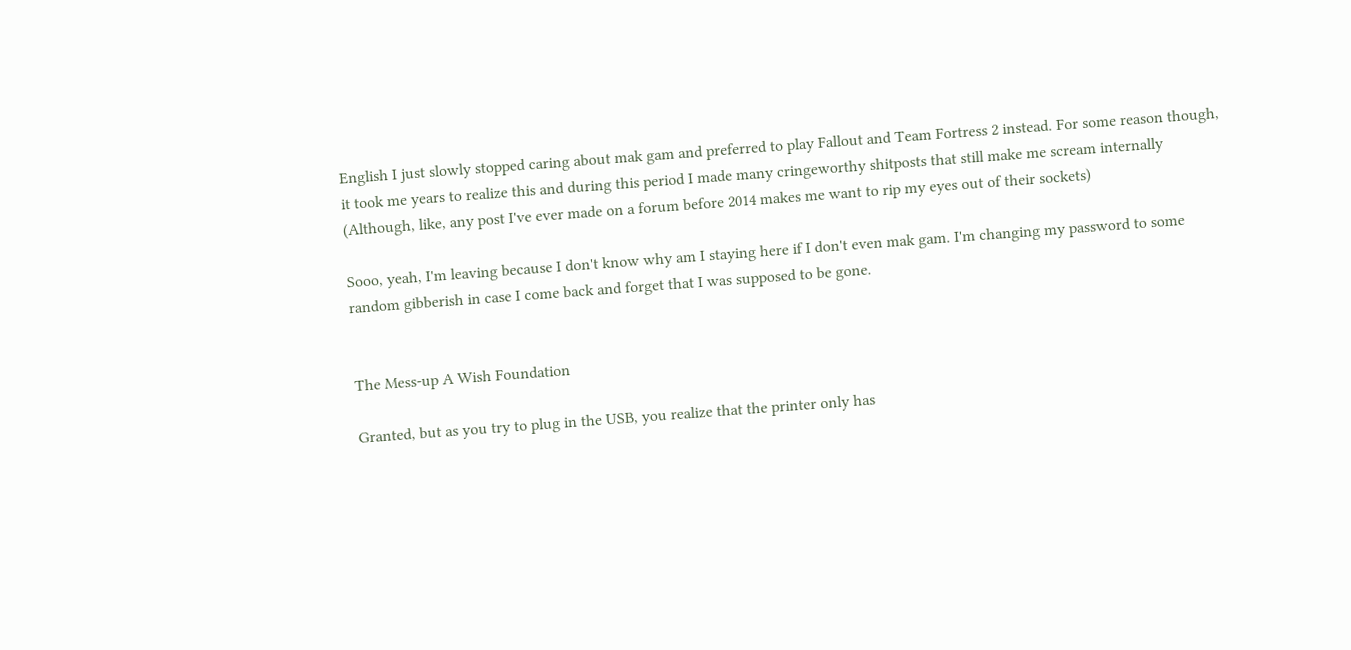English I just slowly stopped caring about mak gam and preferred to play Fallout and Team Fortress 2 instead. For some reason though, it took me years to realize this and during this period I made many cringeworthy shitposts that still make me scream internally (Although, like, any post I've ever made on a forum before 2014 makes me want to rip my eyes out of their sockets)

Sooo, yeah, I'm leaving because I don't know why am I staying here if I don't even mak gam. I'm changing my password to some random gibberish in case I come back and forget that I was supposed to be gone.


The Mess-up A Wish Foundation

Granted, but as you try to plug in the USB, you realize that the printer only has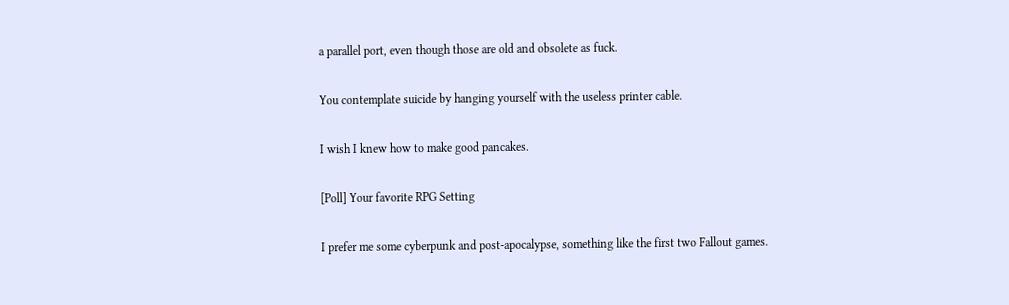a parallel port, even though those are old and obsolete as fuck.

You contemplate suicide by hanging yourself with the useless printer cable.

I wish I knew how to make good pancakes.

[Poll] Your favorite RPG Setting

I prefer me some cyberpunk and post-apocalypse, something like the first two Fallout games.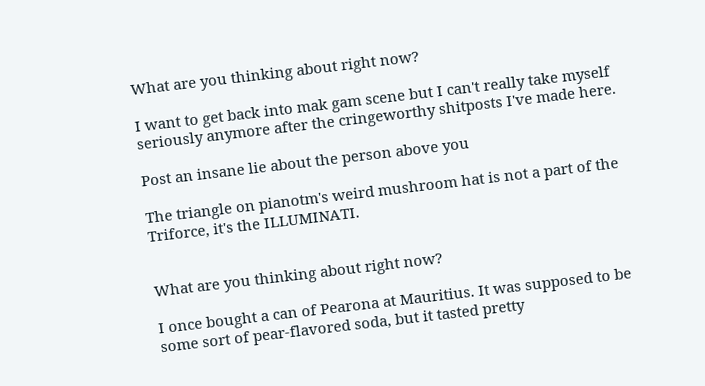What are you thinking about right now?

I want to get back into mak gam scene but I can't really take myself seriously anymore after the cringeworthy shitposts I've made here.

Post an insane lie about the person above you

The triangle on pianotm's weird mushroom hat is not a part of the Triforce, it's the ILLUMINATI.


What are you thinking about right now?

I once bought a can of Pearona at Mauritius. It was supposed to be some sort of pear-flavored soda, but it tasted pretty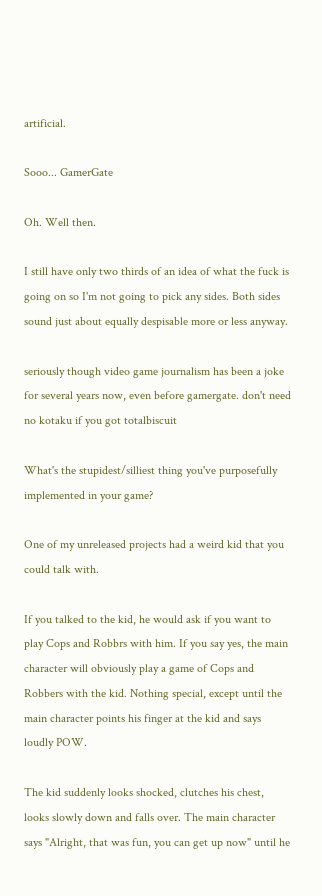artificial.

Sooo... GamerGate

Oh. Well then.

I still have only two thirds of an idea of what the fuck is going on so I'm not going to pick any sides. Both sides sound just about equally despisable more or less anyway.

seriously though video game journalism has been a joke for several years now, even before gamergate. don't need no kotaku if you got totalbiscuit

What's the stupidest/silliest thing you've purposefully implemented in your game?

One of my unreleased projects had a weird kid that you could talk with.

If you talked to the kid, he would ask if you want to play Cops and Robbrs with him. If you say yes, the main character will obviously play a game of Cops and Robbers with the kid. Nothing special, except until the main character points his finger at the kid and says loudly POW.

The kid suddenly looks shocked, clutches his chest, looks slowly down and falls over. The main character says "Alright, that was fun, you can get up now" until he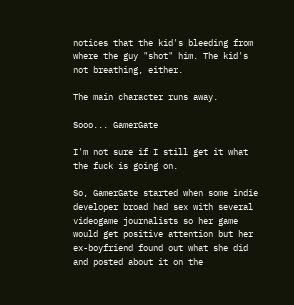notices that the kid's bleeding from where the guy "shot" him. The kid's not breathing, either.

The main character runs away.

Sooo... GamerGate

I'm not sure if I still get it what the fuck is going on.

So, GamerGate started when some indie developer broad had sex with several videogame journalists so her game would get positive attention but her ex-boyfriend found out what she did and posted about it on the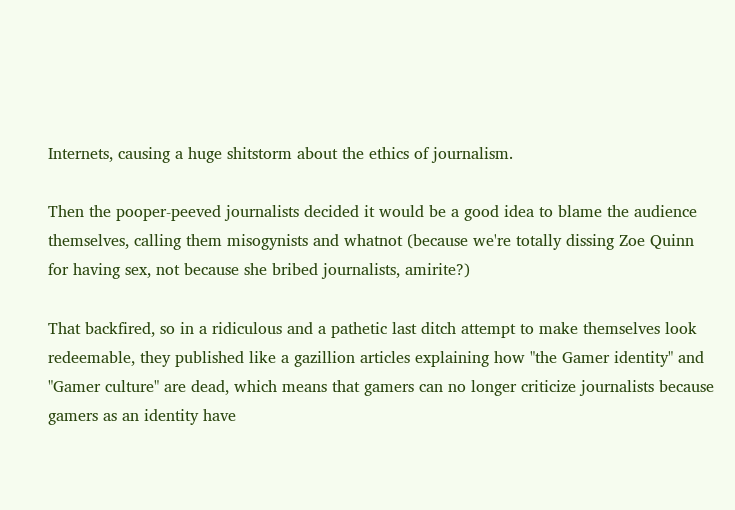Internets, causing a huge shitstorm about the ethics of journalism.

Then the pooper-peeved journalists decided it would be a good idea to blame the audience themselves, calling them misogynists and whatnot (because we're totally dissing Zoe Quinn for having sex, not because she bribed journalists, amirite?)

That backfired, so in a ridiculous and a pathetic last ditch attempt to make themselves look redeemable, they published like a gazillion articles explaining how "the Gamer identity" and "Gamer culture" are dead, which means that gamers can no longer criticize journalists because gamers as an identity have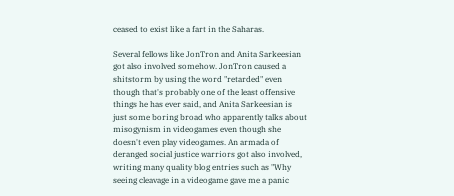ceased to exist like a fart in the Saharas.

Several fellows like JonTron and Anita Sarkeesian got also involved somehow. JonTron caused a shitstorm by using the word "retarded" even though that's probably one of the least offensive things he has ever said, and Anita Sarkeesian is just some boring broad who apparently talks about misogynism in videogames even though she doesn't even play videogames. An armada of deranged social justice warriors got also involved, writing many quality blog entries such as "Why seeing cleavage in a videogame gave me a panic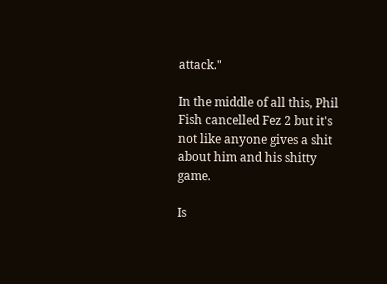attack."

In the middle of all this, Phil Fish cancelled Fez 2 but it's not like anyone gives a shit about him and his shitty game.

Is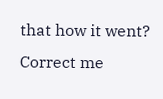that how it went? Correct me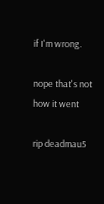if I'm wrong.

nope that's not how it went

rip deadmau5